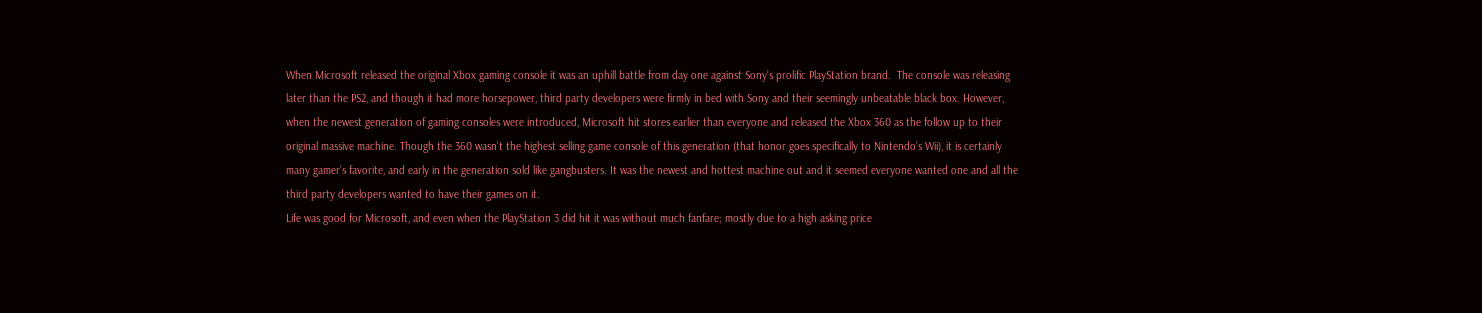When Microsoft released the original Xbox gaming console it was an uphill battle from day one against Sony’s prolific PlayStation brand.  The console was releasing later than the PS2, and though it had more horsepower, third party developers were firmly in bed with Sony and their seemingly unbeatable black box. However, when the newest generation of gaming consoles were introduced, Microsoft hit stores earlier than everyone and released the Xbox 360 as the follow up to their original massive machine. Though the 360 wasn’t the highest selling game console of this generation (that honor goes specifically to Nintendo’s Wii), it is certainly many gamer’s favorite, and early in the generation sold like gangbusters. It was the newest and hottest machine out and it seemed everyone wanted one and all the third party developers wanted to have their games on it.
Life was good for Microsoft, and even when the PlayStation 3 did hit it was without much fanfare; mostly due to a high asking price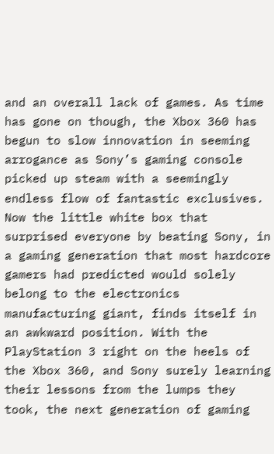and an overall lack of games. As time has gone on though, the Xbox 360 has begun to slow innovation in seeming arrogance as Sony’s gaming console picked up steam with a seemingly endless flow of fantastic exclusives. Now the little white box that surprised everyone by beating Sony, in a gaming generation that most hardcore gamers had predicted would solely belong to the electronics manufacturing giant, finds itself in an awkward position. With the PlayStation 3 right on the heels of the Xbox 360, and Sony surely learning their lessons from the lumps they took, the next generation of gaming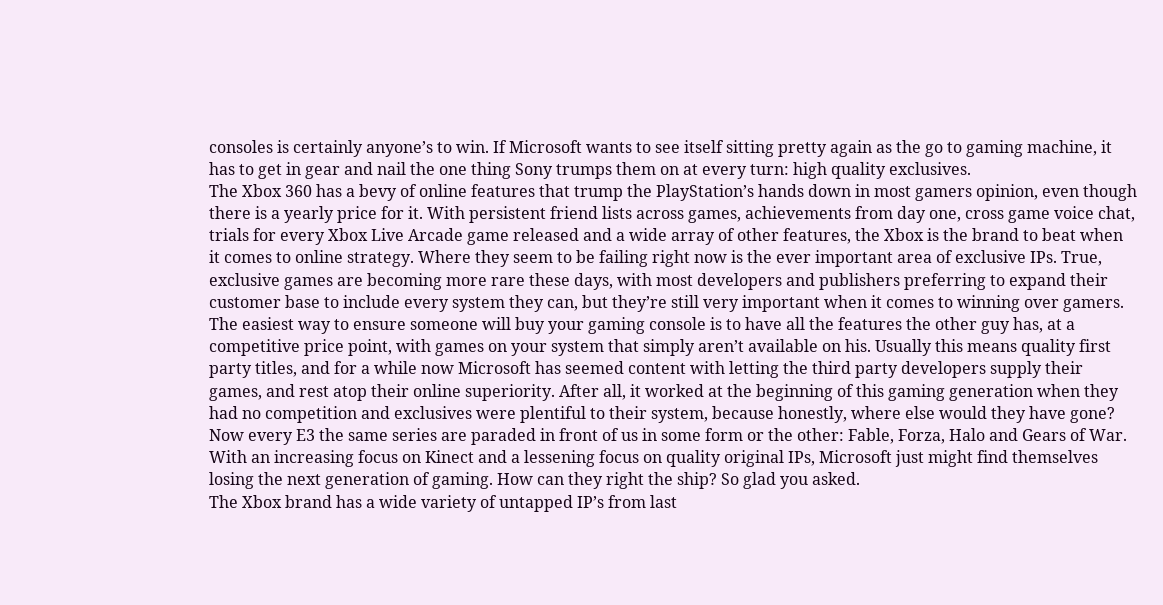consoles is certainly anyone’s to win. If Microsoft wants to see itself sitting pretty again as the go to gaming machine, it has to get in gear and nail the one thing Sony trumps them on at every turn: high quality exclusives.
The Xbox 360 has a bevy of online features that trump the PlayStation’s hands down in most gamers opinion, even though there is a yearly price for it. With persistent friend lists across games, achievements from day one, cross game voice chat, trials for every Xbox Live Arcade game released and a wide array of other features, the Xbox is the brand to beat when it comes to online strategy. Where they seem to be failing right now is the ever important area of exclusive IPs. True, exclusive games are becoming more rare these days, with most developers and publishers preferring to expand their customer base to include every system they can, but they’re still very important when it comes to winning over gamers. The easiest way to ensure someone will buy your gaming console is to have all the features the other guy has, at a competitive price point, with games on your system that simply aren’t available on his. Usually this means quality first party titles, and for a while now Microsoft has seemed content with letting the third party developers supply their games, and rest atop their online superiority. After all, it worked at the beginning of this gaming generation when they had no competition and exclusives were plentiful to their system, because honestly, where else would they have gone? Now every E3 the same series are paraded in front of us in some form or the other: Fable, Forza, Halo and Gears of War. With an increasing focus on Kinect and a lessening focus on quality original IPs, Microsoft just might find themselves losing the next generation of gaming. How can they right the ship? So glad you asked.
The Xbox brand has a wide variety of untapped IP’s from last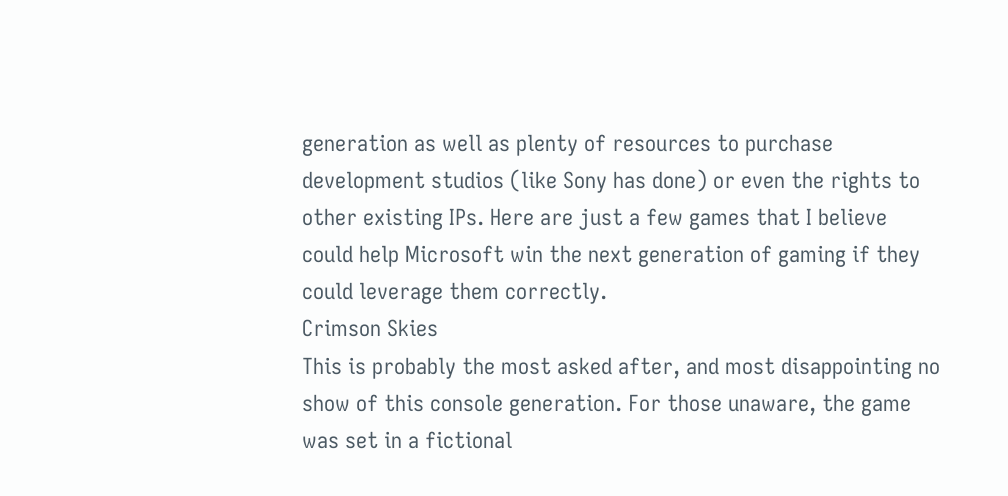generation as well as plenty of resources to purchase development studios (like Sony has done) or even the rights to other existing IPs. Here are just a few games that I believe could help Microsoft win the next generation of gaming if they could leverage them correctly.
Crimson Skies
This is probably the most asked after, and most disappointing no show of this console generation. For those unaware, the game was set in a fictional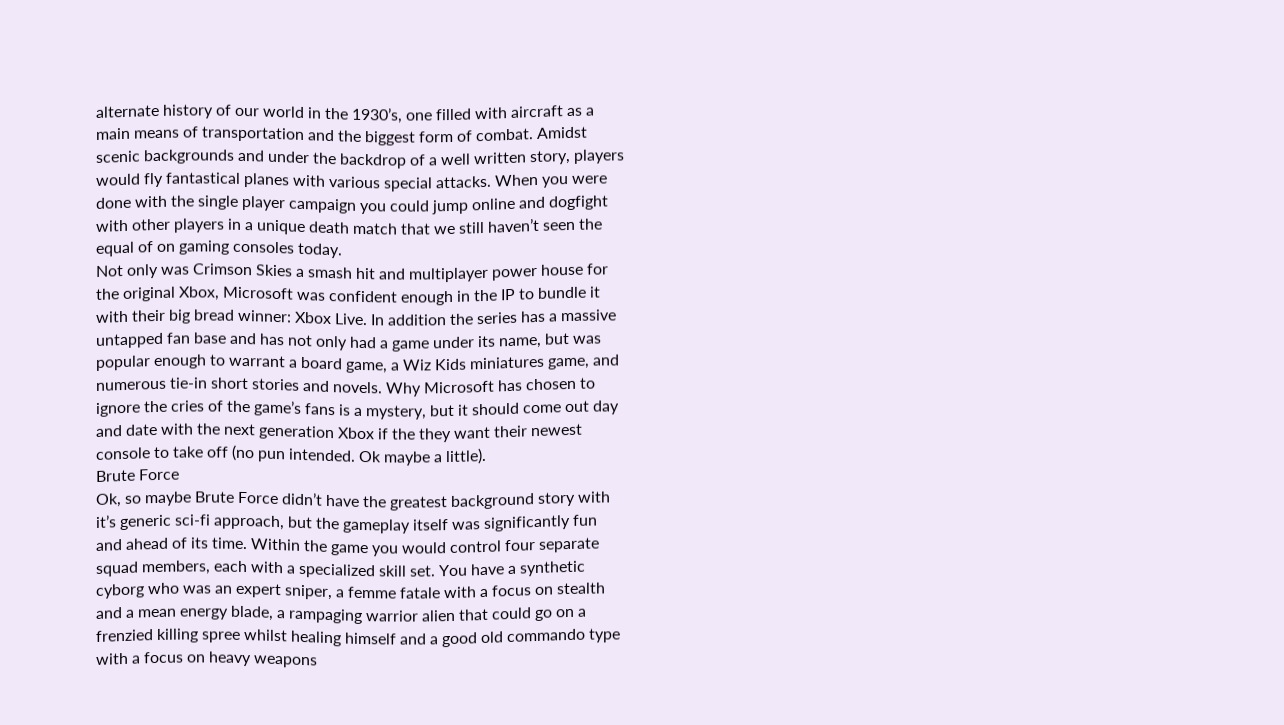alternate history of our world in the 1930’s, one filled with aircraft as a main means of transportation and the biggest form of combat. Amidst scenic backgrounds and under the backdrop of a well written story, players would fly fantastical planes with various special attacks. When you were done with the single player campaign you could jump online and dogfight with other players in a unique death match that we still haven’t seen the equal of on gaming consoles today.
Not only was Crimson Skies a smash hit and multiplayer power house for the original Xbox, Microsoft was confident enough in the IP to bundle it with their big bread winner: Xbox Live. In addition the series has a massive untapped fan base and has not only had a game under its name, but was popular enough to warrant a board game, a Wiz Kids miniatures game, and numerous tie-in short stories and novels. Why Microsoft has chosen to ignore the cries of the game’s fans is a mystery, but it should come out day and date with the next generation Xbox if the they want their newest console to take off (no pun intended. Ok maybe a little).
Brute Force
Ok, so maybe Brute Force didn’t have the greatest background story with it’s generic sci-fi approach, but the gameplay itself was significantly fun and ahead of its time. Within the game you would control four separate squad members, each with a specialized skill set. You have a synthetic cyborg who was an expert sniper, a femme fatale with a focus on stealth and a mean energy blade, a rampaging warrior alien that could go on a frenzied killing spree whilst healing himself and a good old commando type with a focus on heavy weapons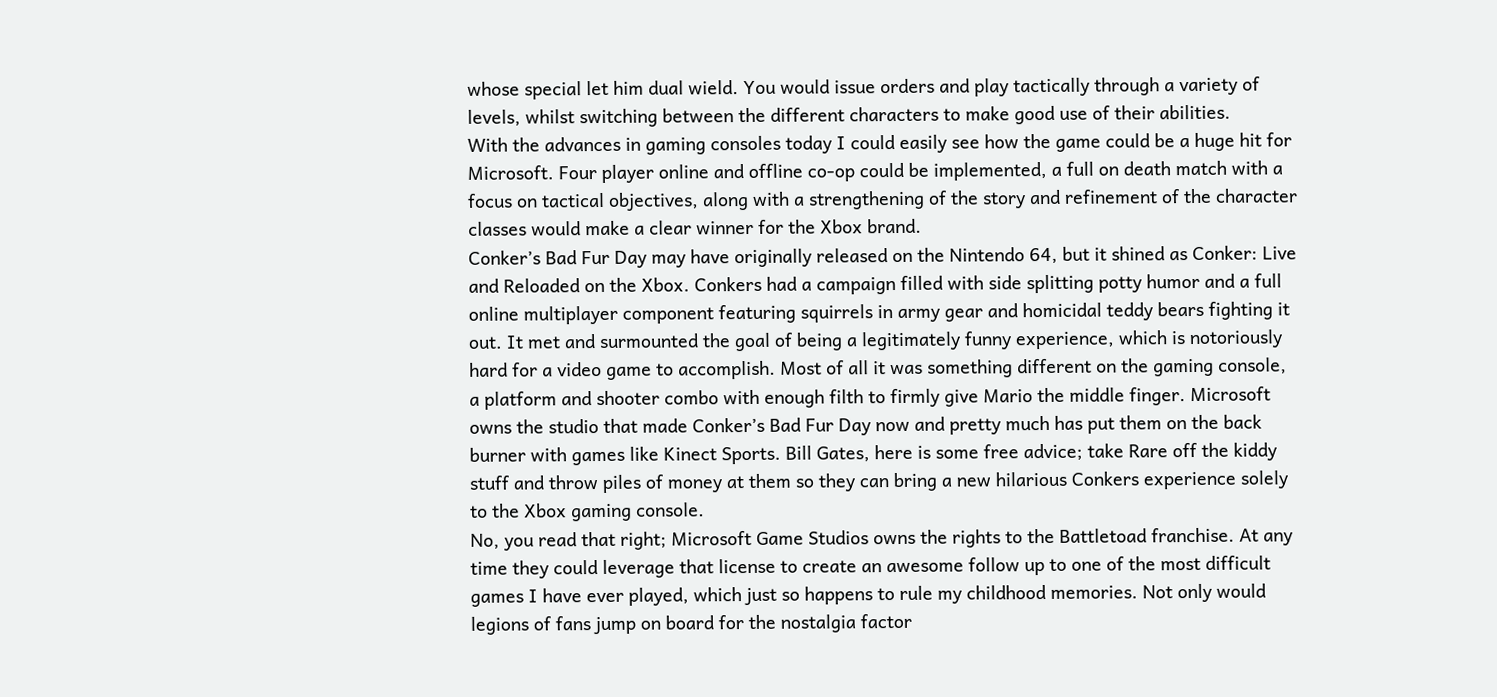whose special let him dual wield. You would issue orders and play tactically through a variety of levels, whilst switching between the different characters to make good use of their abilities.
With the advances in gaming consoles today I could easily see how the game could be a huge hit for Microsoft. Four player online and offline co-op could be implemented, a full on death match with a focus on tactical objectives, along with a strengthening of the story and refinement of the character classes would make a clear winner for the Xbox brand.
Conker’s Bad Fur Day may have originally released on the Nintendo 64, but it shined as Conker: Live and Reloaded on the Xbox. Conkers had a campaign filled with side splitting potty humor and a full online multiplayer component featuring squirrels in army gear and homicidal teddy bears fighting it out. It met and surmounted the goal of being a legitimately funny experience, which is notoriously hard for a video game to accomplish. Most of all it was something different on the gaming console, a platform and shooter combo with enough filth to firmly give Mario the middle finger. Microsoft owns the studio that made Conker’s Bad Fur Day now and pretty much has put them on the back burner with games like Kinect Sports. Bill Gates, here is some free advice; take Rare off the kiddy stuff and throw piles of money at them so they can bring a new hilarious Conkers experience solely to the Xbox gaming console.
No, you read that right; Microsoft Game Studios owns the rights to the Battletoad franchise. At any time they could leverage that license to create an awesome follow up to one of the most difficult games I have ever played, which just so happens to rule my childhood memories. Not only would legions of fans jump on board for the nostalgia factor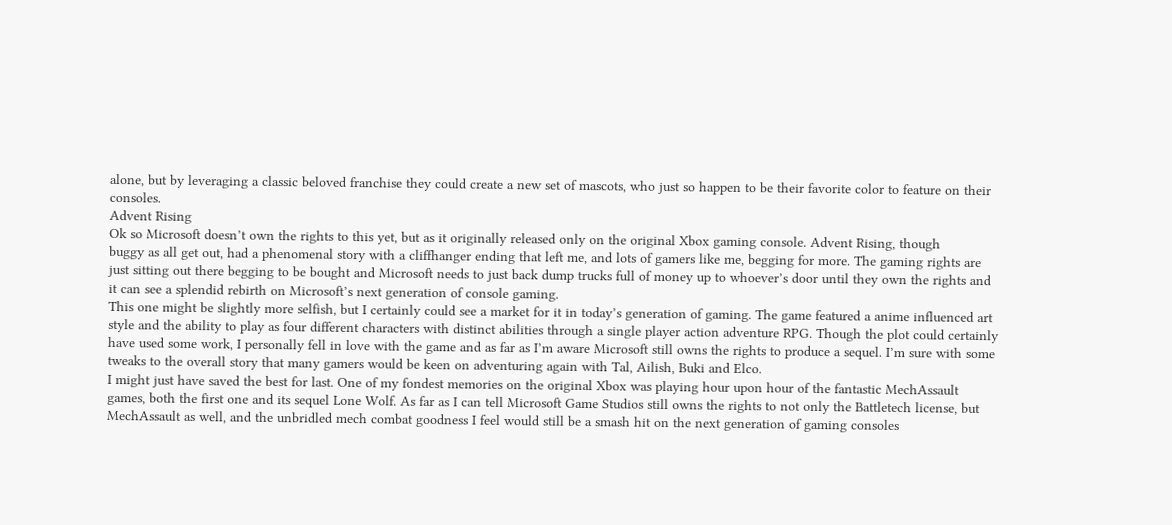alone, but by leveraging a classic beloved franchise they could create a new set of mascots, who just so happen to be their favorite color to feature on their consoles.
Advent Rising
Ok so Microsoft doesn’t own the rights to this yet, but as it originally released only on the original Xbox gaming console. Advent Rising, though
buggy as all get out, had a phenomenal story with a cliffhanger ending that left me, and lots of gamers like me, begging for more. The gaming rights are just sitting out there begging to be bought and Microsoft needs to just back dump trucks full of money up to whoever’s door until they own the rights and it can see a splendid rebirth on Microsoft’s next generation of console gaming.
This one might be slightly more selfish, but I certainly could see a market for it in today’s generation of gaming. The game featured a anime influenced art style and the ability to play as four different characters with distinct abilities through a single player action adventure RPG. Though the plot could certainly have used some work, I personally fell in love with the game and as far as I’m aware Microsoft still owns the rights to produce a sequel. I’m sure with some tweaks to the overall story that many gamers would be keen on adventuring again with Tal, Ailish, Buki and Elco.
I might just have saved the best for last. One of my fondest memories on the original Xbox was playing hour upon hour of the fantastic MechAssault games, both the first one and its sequel Lone Wolf. As far as I can tell Microsoft Game Studios still owns the rights to not only the Battletech license, but MechAssault as well, and the unbridled mech combat goodness I feel would still be a smash hit on the next generation of gaming consoles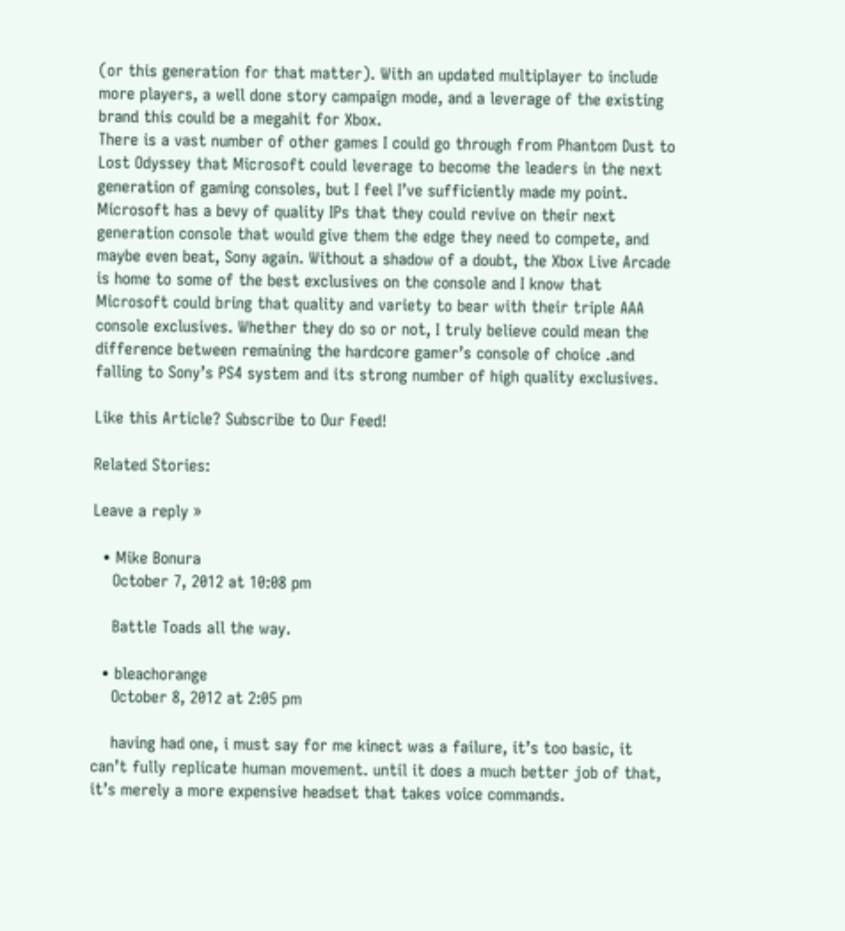(or this generation for that matter). With an updated multiplayer to include more players, a well done story campaign mode, and a leverage of the existing brand this could be a megahit for Xbox.
There is a vast number of other games I could go through from Phantom Dust to Lost Odyssey that Microsoft could leverage to become the leaders in the next generation of gaming consoles, but I feel I’ve sufficiently made my point. Microsoft has a bevy of quality IPs that they could revive on their next generation console that would give them the edge they need to compete, and maybe even beat, Sony again. Without a shadow of a doubt, the Xbox Live Arcade is home to some of the best exclusives on the console and I know that Microsoft could bring that quality and variety to bear with their triple AAA console exclusives. Whether they do so or not, I truly believe could mean the difference between remaining the hardcore gamer’s console of choice .and falling to Sony’s PS4 system and its strong number of high quality exclusives.

Like this Article? Subscribe to Our Feed!

Related Stories:

Leave a reply »

  • Mike Bonura
    October 7, 2012 at 10:08 pm

    Battle Toads all the way.

  • bleachorange
    October 8, 2012 at 2:05 pm

    having had one, i must say for me kinect was a failure, it’s too basic, it can’t fully replicate human movement. until it does a much better job of that, it’s merely a more expensive headset that takes voice commands.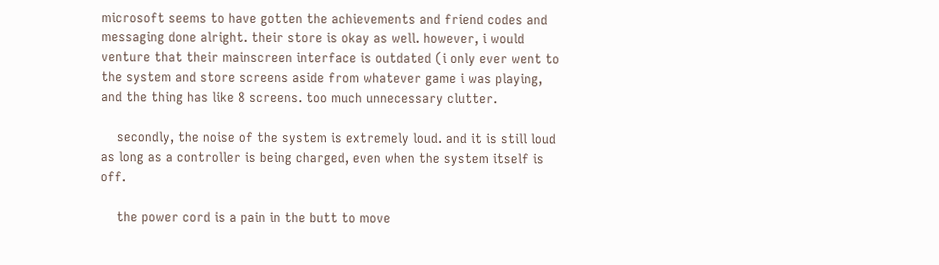microsoft seems to have gotten the achievements and friend codes and messaging done alright. their store is okay as well. however, i would venture that their mainscreen interface is outdated (i only ever went to the system and store screens aside from whatever game i was playing, and the thing has like 8 screens. too much unnecessary clutter.

    secondly, the noise of the system is extremely loud. and it is still loud as long as a controller is being charged, even when the system itself is off.

    the power cord is a pain in the butt to move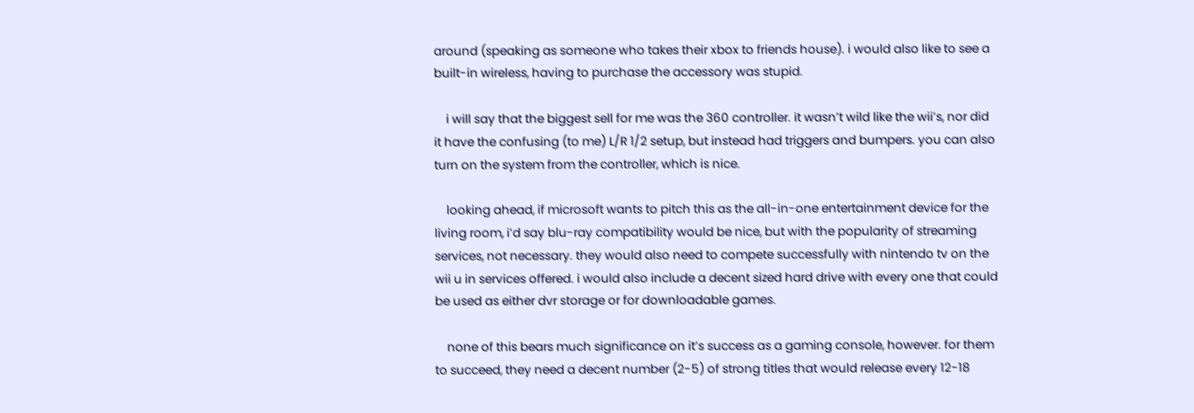around (speaking as someone who takes their xbox to friends house). i would also like to see a built-in wireless, having to purchase the accessory was stupid.

    i will say that the biggest sell for me was the 360 controller. it wasn’t wild like the wii’s, nor did it have the confusing (to me) L/R 1/2 setup, but instead had triggers and bumpers. you can also turn on the system from the controller, which is nice.

    looking ahead, if microsoft wants to pitch this as the all-in-one entertainment device for the living room, i’d say blu-ray compatibility would be nice, but with the popularity of streaming services, not necessary. they would also need to compete successfully with nintendo tv on the wii u in services offered. i would also include a decent sized hard drive with every one that could be used as either dvr storage or for downloadable games.

    none of this bears much significance on it’s success as a gaming console, however. for them to succeed, they need a decent number (2-5) of strong titles that would release every 12-18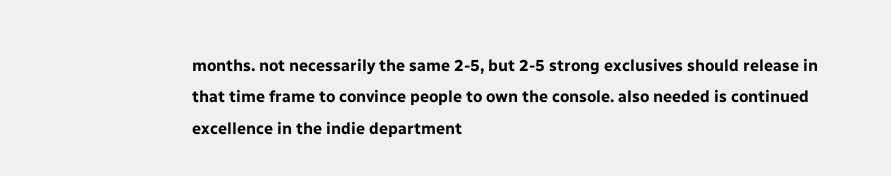months. not necessarily the same 2-5, but 2-5 strong exclusives should release in that time frame to convince people to own the console. also needed is continued excellence in the indie department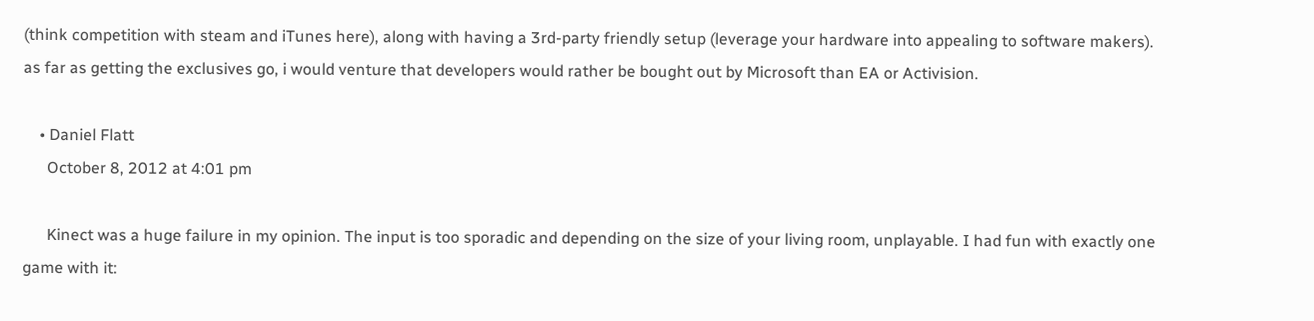(think competition with steam and iTunes here), along with having a 3rd-party friendly setup (leverage your hardware into appealing to software makers). as far as getting the exclusives go, i would venture that developers would rather be bought out by Microsoft than EA or Activision.

    • Daniel Flatt
      October 8, 2012 at 4:01 pm

      Kinect was a huge failure in my opinion. The input is too sporadic and depending on the size of your living room, unplayable. I had fun with exactly one game with it: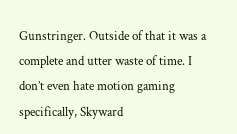Gunstringer. Outside of that it was a complete and utter waste of time. I don’t even hate motion gaming specifically, Skyward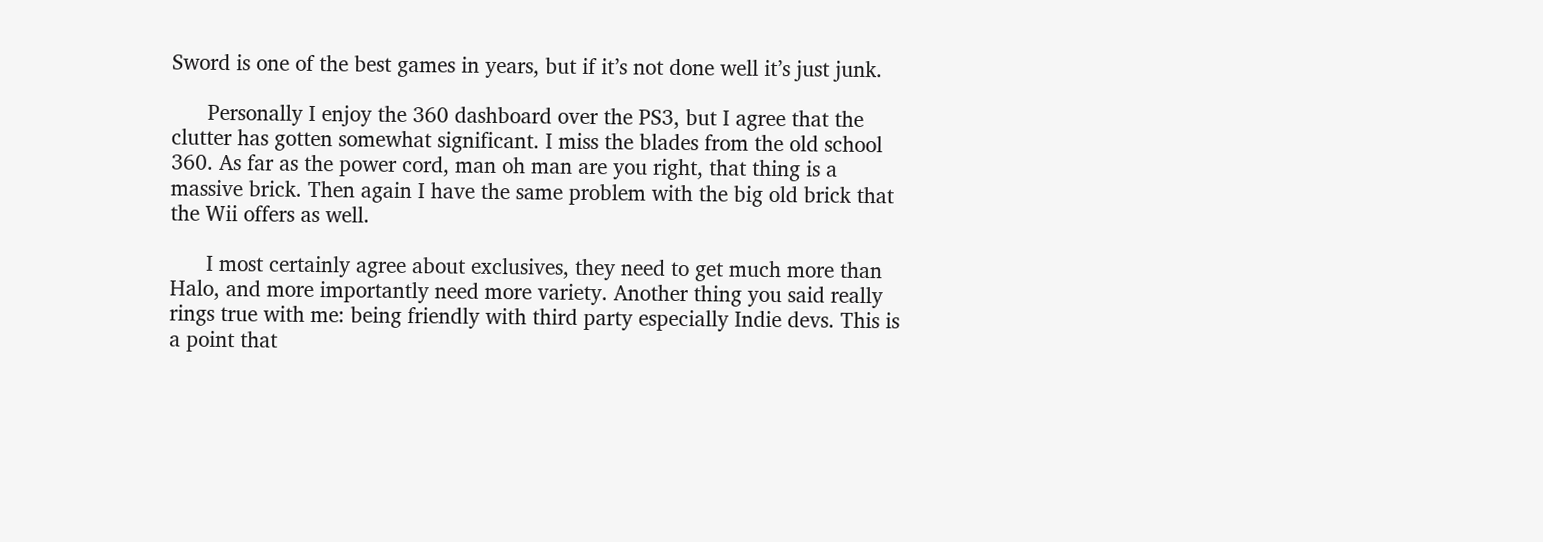Sword is one of the best games in years, but if it’s not done well it’s just junk.

      Personally I enjoy the 360 dashboard over the PS3, but I agree that the clutter has gotten somewhat significant. I miss the blades from the old school 360. As far as the power cord, man oh man are you right, that thing is a massive brick. Then again I have the same problem with the big old brick that the Wii offers as well.

      I most certainly agree about exclusives, they need to get much more than Halo, and more importantly need more variety. Another thing you said really rings true with me: being friendly with third party especially Indie devs. This is a point that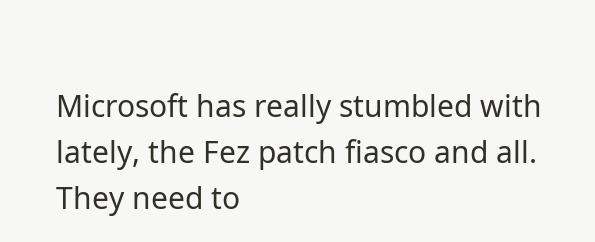Microsoft has really stumbled with lately, the Fez patch fiasco and all. They need to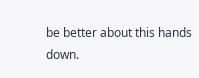be better about this hands down.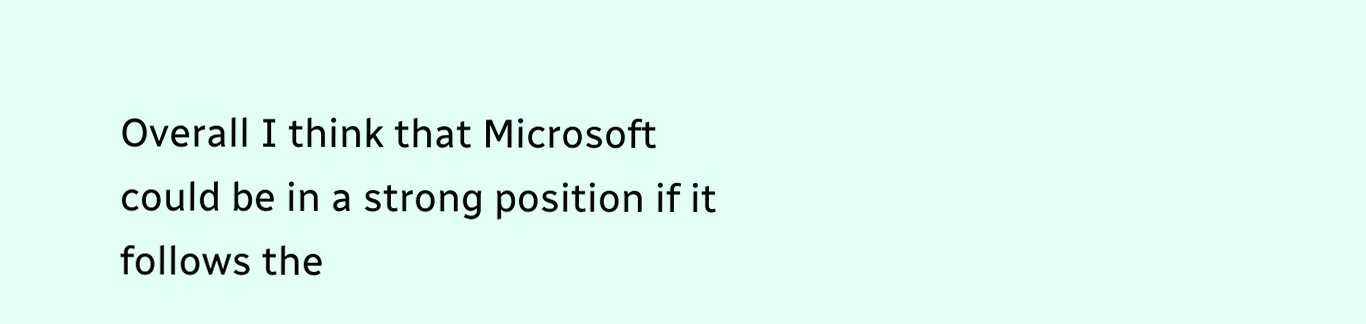Overall I think that Microsoft could be in a strong position if it follows the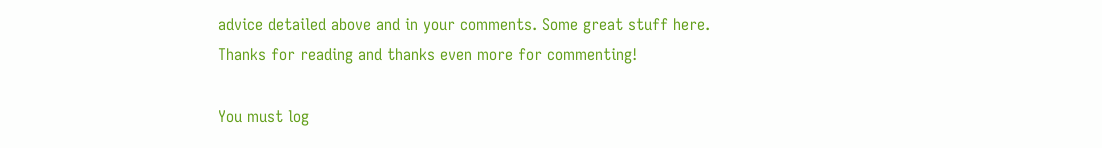advice detailed above and in your comments. Some great stuff here. Thanks for reading and thanks even more for commenting!

You must log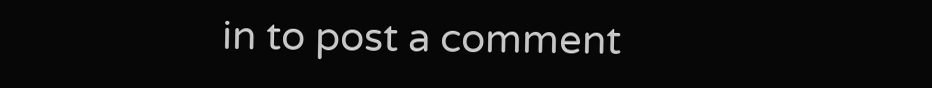in to post a comment